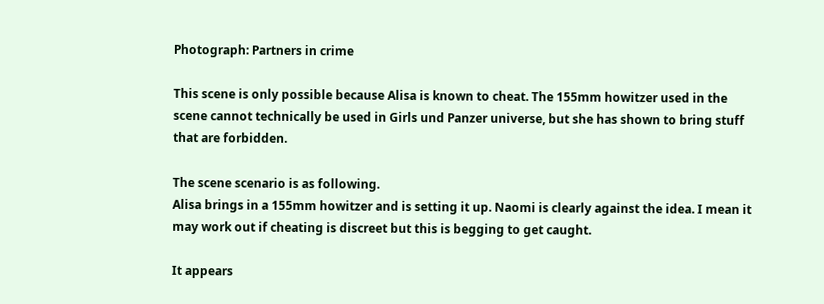Photograph: Partners in crime

This scene is only possible because Alisa is known to cheat. The 155mm howitzer used in the scene cannot technically be used in Girls und Panzer universe, but she has shown to bring stuff that are forbidden.

The scene scenario is as following.
Alisa brings in a 155mm howitzer and is setting it up. Naomi is clearly against the idea. I mean it may work out if cheating is discreet but this is begging to get caught.

It appears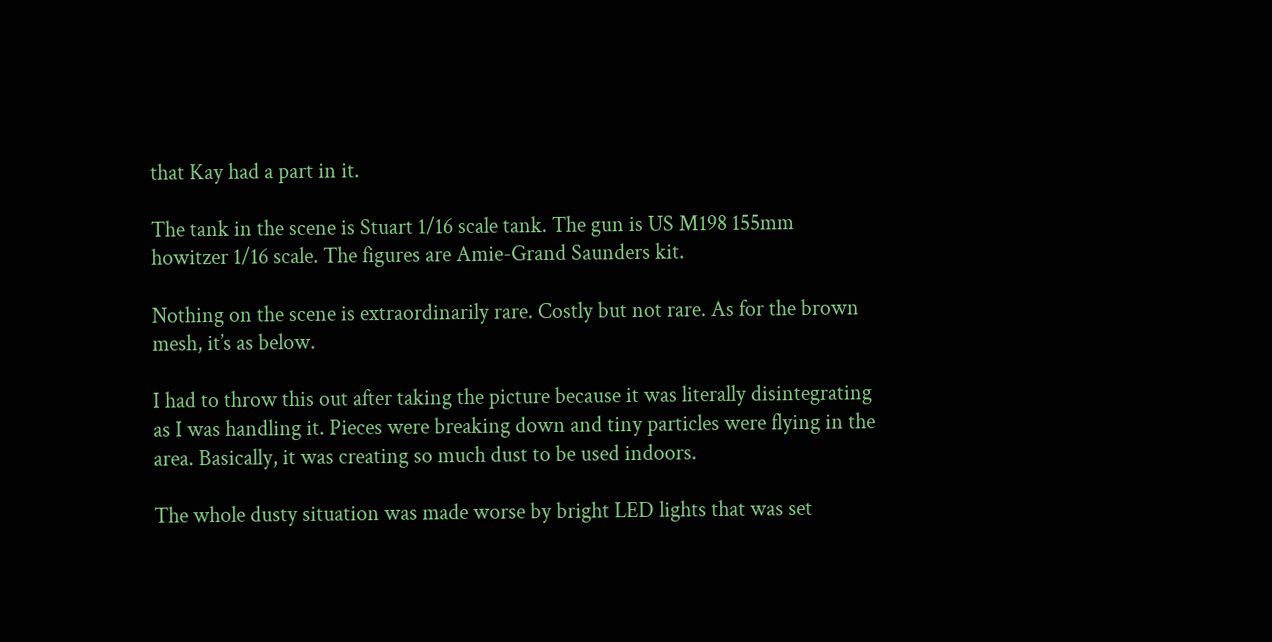that Kay had a part in it.

The tank in the scene is Stuart 1/16 scale tank. The gun is US M198 155mm howitzer 1/16 scale. The figures are Amie-Grand Saunders kit.

Nothing on the scene is extraordinarily rare. Costly but not rare. As for the brown mesh, it’s as below.

I had to throw this out after taking the picture because it was literally disintegrating as I was handling it. Pieces were breaking down and tiny particles were flying in the area. Basically, it was creating so much dust to be used indoors.

The whole dusty situation was made worse by bright LED lights that was set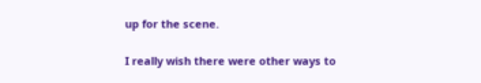up for the scene.

I really wish there were other ways to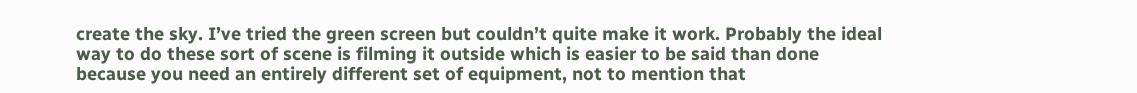create the sky. I’ve tried the green screen but couldn’t quite make it work. Probably the ideal way to do these sort of scene is filming it outside which is easier to be said than done because you need an entirely different set of equipment, not to mention that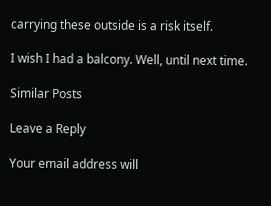carrying these outside is a risk itself.

I wish I had a balcony. Well, until next time.

Similar Posts

Leave a Reply

Your email address will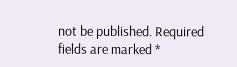not be published. Required fields are marked *